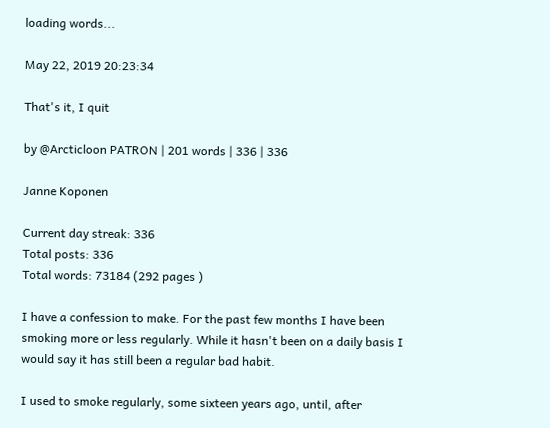loading words...

May 22, 2019 20:23:34

That's it, I quit

by @Arcticloon PATRON | 201 words | 336 | 336

Janne Koponen

Current day streak: 336
Total posts: 336
Total words: 73184 (292 pages )

I have a confession to make. For the past few months I have been smoking more or less regularly. While it hasn't been on a daily basis I would say it has still been a regular bad habit.

I used to smoke regularly, some sixteen years ago, until, after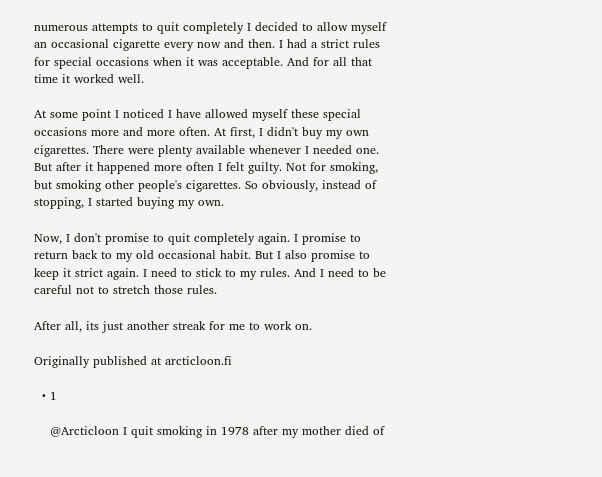numerous attempts to quit completely I decided to allow myself an occasional cigarette every now and then. I had a strict rules for special occasions when it was acceptable. And for all that time it worked well.

At some point I noticed I have allowed myself these special occasions more and more often. At first, I didn't buy my own cigarettes. There were plenty available whenever I needed one. But after it happened more often I felt guilty. Not for smoking, but smoking other people's cigarettes. So obviously, instead of stopping, I started buying my own.

Now, I don't promise to quit completely again. I promise to return back to my old occasional habit. But I also promise to keep it strict again. I need to stick to my rules. And I need to be careful not to stretch those rules.

After all, its just another streak for me to work on.

Originally published at arcticloon.fi

  • 1

    @Arcticloon I quit smoking in 1978 after my mother died of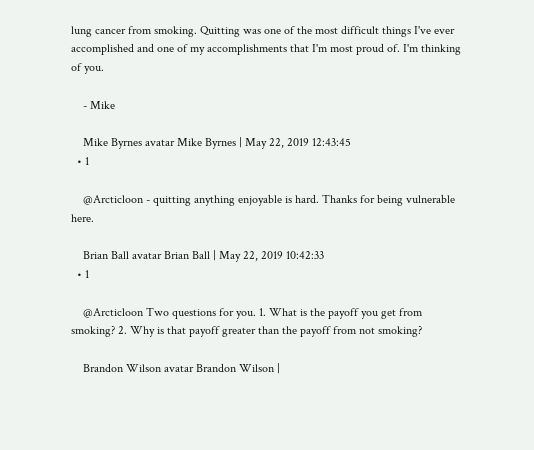lung cancer from smoking. Quitting was one of the most difficult things I've ever accomplished and one of my accomplishments that I'm most proud of. I'm thinking of you.

    - Mike

    Mike Byrnes avatar Mike Byrnes | May 22, 2019 12:43:45
  • 1

    @Arcticloon - quitting anything enjoyable is hard. Thanks for being vulnerable here.

    Brian Ball avatar Brian Ball | May 22, 2019 10:42:33
  • 1

    @Arcticloon Two questions for you. 1. What is the payoff you get from smoking? 2. Why is that payoff greater than the payoff from not smoking?

    Brandon Wilson avatar Brandon Wilson |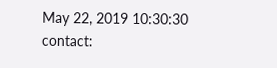May 22, 2019 10:30:30
contact: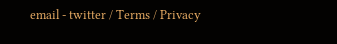email - twitter / Terms / Privacy